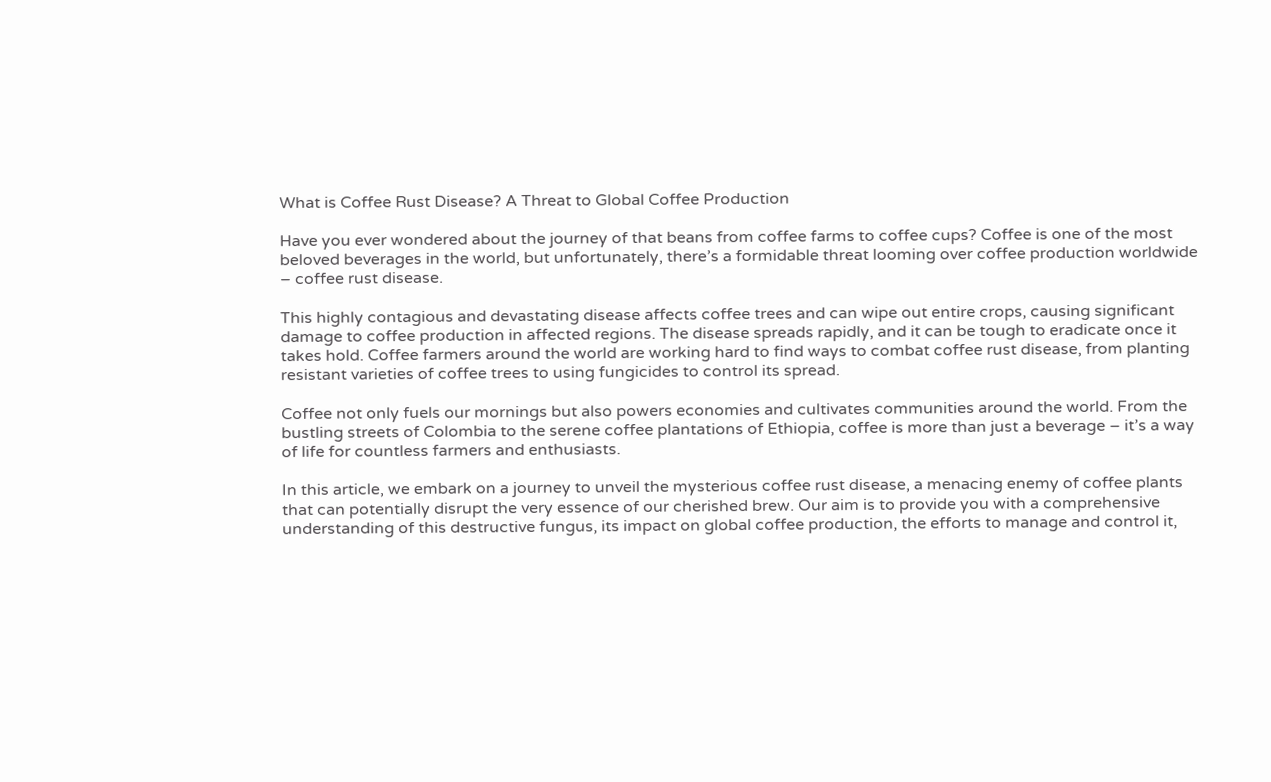What is Coffee Rust Disease? A Threat to Global Coffee Production

Have you ever wondered about the journey of that beans from coffee farms to coffee cups? Coffee is one of the most beloved beverages in the world, but unfortunately, there’s a formidable threat looming over coffee production worldwide – coffee rust disease.

This highly contagious and devastating disease affects coffee trees and can wipe out entire crops, causing significant damage to coffee production in affected regions. The disease spreads rapidly, and it can be tough to eradicate once it takes hold. Coffee farmers around the world are working hard to find ways to combat coffee rust disease, from planting resistant varieties of coffee trees to using fungicides to control its spread.

Coffee not only fuels our mornings but also powers economies and cultivates communities around the world. From the bustling streets of Colombia to the serene coffee plantations of Ethiopia, coffee is more than just a beverage – it’s a way of life for countless farmers and enthusiasts.

In this article, we embark on a journey to unveil the mysterious coffee rust disease, a menacing enemy of coffee plants that can potentially disrupt the very essence of our cherished brew. Our aim is to provide you with a comprehensive understanding of this destructive fungus, its impact on global coffee production, the efforts to manage and control it,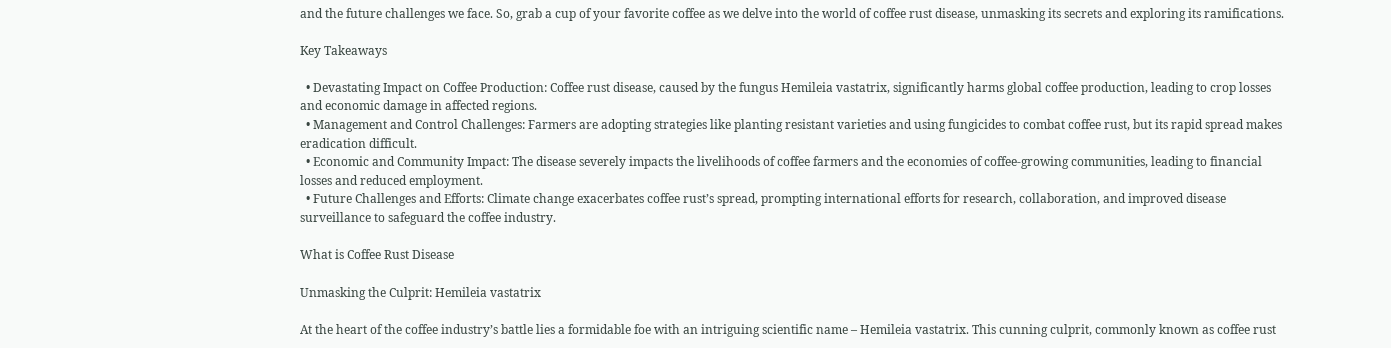and the future challenges we face. So, grab a cup of your favorite coffee as we delve into the world of coffee rust disease, unmasking its secrets and exploring its ramifications.

Key Takeaways

  • Devastating Impact on Coffee Production: Coffee rust disease, caused by the fungus Hemileia vastatrix, significantly harms global coffee production, leading to crop losses and economic damage in affected regions.
  • Management and Control Challenges: Farmers are adopting strategies like planting resistant varieties and using fungicides to combat coffee rust, but its rapid spread makes eradication difficult.
  • Economic and Community Impact: The disease severely impacts the livelihoods of coffee farmers and the economies of coffee-growing communities, leading to financial losses and reduced employment.
  • Future Challenges and Efforts: Climate change exacerbates coffee rust’s spread, prompting international efforts for research, collaboration, and improved disease surveillance to safeguard the coffee industry.

What is Coffee Rust Disease

Unmasking the Culprit: Hemileia vastatrix

At the heart of the coffee industry’s battle lies a formidable foe with an intriguing scientific name – Hemileia vastatrix. This cunning culprit, commonly known as coffee rust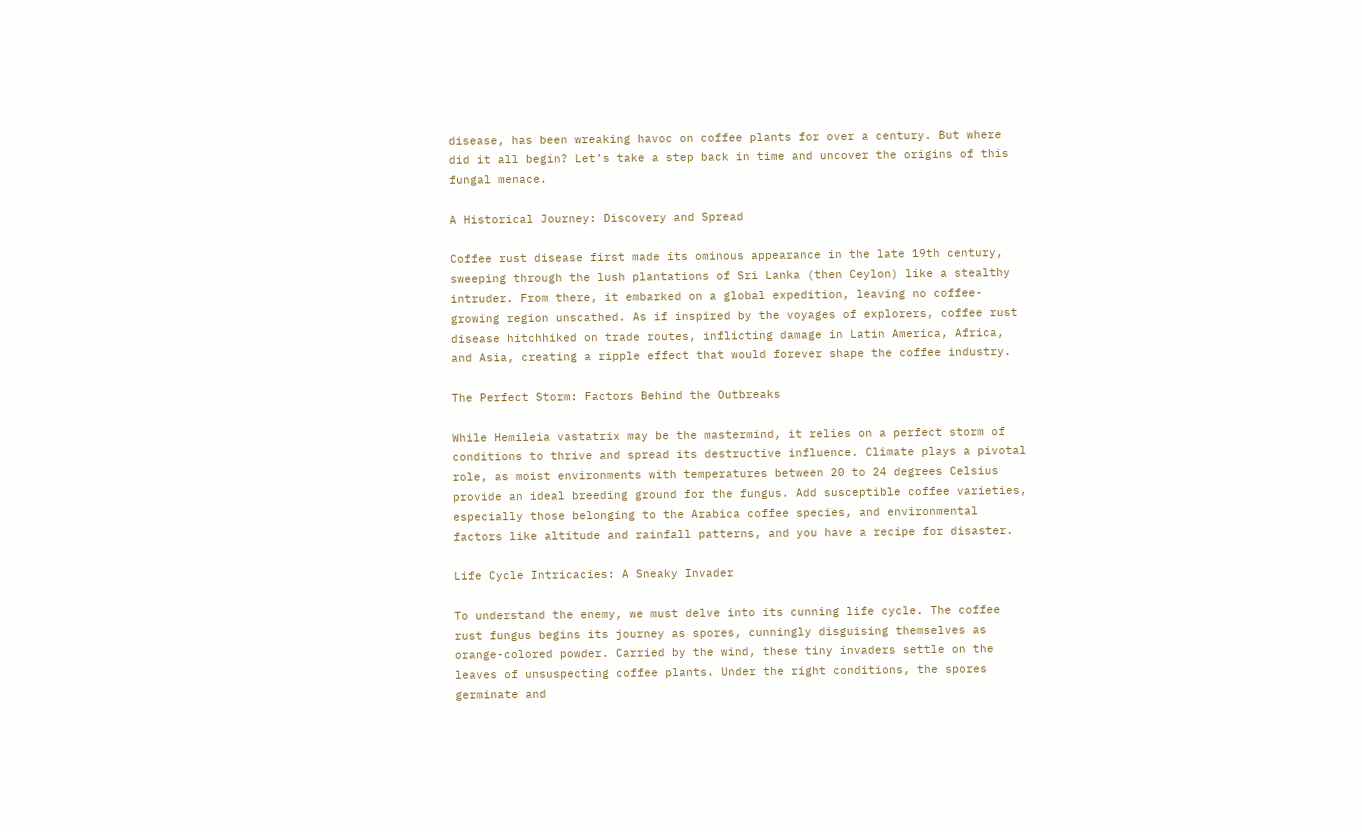disease, has been wreaking havoc on coffee plants for over a century. But where did it all begin? Let’s take a step back in time and uncover the origins of this fungal menace.

A Historical Journey: Discovery and Spread

Coffee rust disease first made its ominous appearance in the late 19th century, sweeping through the lush plantations of Sri Lanka (then Ceylon) like a stealthy intruder. From there, it embarked on a global expedition, leaving no coffee-growing region unscathed. As if inspired by the voyages of explorers, coffee rust disease hitchhiked on trade routes, inflicting damage in Latin America, Africa, and Asia, creating a ripple effect that would forever shape the coffee industry.

The Perfect Storm: Factors Behind the Outbreaks

While Hemileia vastatrix may be the mastermind, it relies on a perfect storm of conditions to thrive and spread its destructive influence. Climate plays a pivotal role, as moist environments with temperatures between 20 to 24 degrees Celsius provide an ideal breeding ground for the fungus. Add susceptible coffee varieties, especially those belonging to the Arabica coffee species, and environmental factors like altitude and rainfall patterns, and you have a recipe for disaster.

Life Cycle Intricacies: A Sneaky Invader

To understand the enemy, we must delve into its cunning life cycle. The coffee rust fungus begins its journey as spores, cunningly disguising themselves as orange-colored powder. Carried by the wind, these tiny invaders settle on the leaves of unsuspecting coffee plants. Under the right conditions, the spores germinate and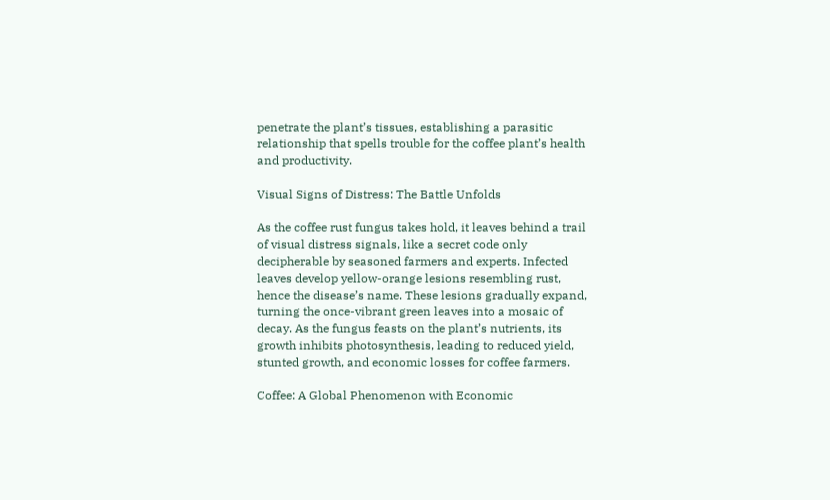penetrate the plant’s tissues, establishing a parasitic relationship that spells trouble for the coffee plant’s health and productivity.

Visual Signs of Distress: The Battle Unfolds

As the coffee rust fungus takes hold, it leaves behind a trail of visual distress signals, like a secret code only decipherable by seasoned farmers and experts. Infected leaves develop yellow-orange lesions resembling rust, hence the disease’s name. These lesions gradually expand, turning the once-vibrant green leaves into a mosaic of decay. As the fungus feasts on the plant’s nutrients, its growth inhibits photosynthesis, leading to reduced yield, stunted growth, and economic losses for coffee farmers.

Coffee: A Global Phenomenon with Economic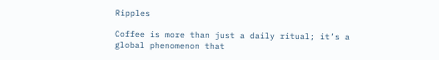Ripples

Coffee is more than just a daily ritual; it’s a global phenomenon that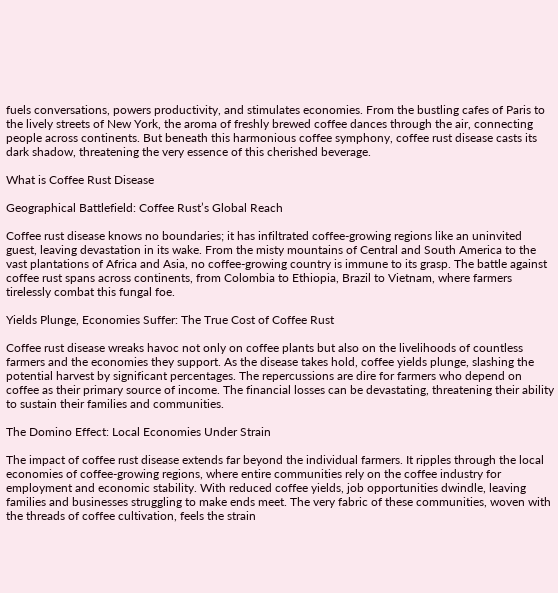fuels conversations, powers productivity, and stimulates economies. From the bustling cafes of Paris to the lively streets of New York, the aroma of freshly brewed coffee dances through the air, connecting people across continents. But beneath this harmonious coffee symphony, coffee rust disease casts its dark shadow, threatening the very essence of this cherished beverage.

What is Coffee Rust Disease

Geographical Battlefield: Coffee Rust’s Global Reach

Coffee rust disease knows no boundaries; it has infiltrated coffee-growing regions like an uninvited guest, leaving devastation in its wake. From the misty mountains of Central and South America to the vast plantations of Africa and Asia, no coffee-growing country is immune to its grasp. The battle against coffee rust spans across continents, from Colombia to Ethiopia, Brazil to Vietnam, where farmers tirelessly combat this fungal foe.

Yields Plunge, Economies Suffer: The True Cost of Coffee Rust

Coffee rust disease wreaks havoc not only on coffee plants but also on the livelihoods of countless farmers and the economies they support. As the disease takes hold, coffee yields plunge, slashing the potential harvest by significant percentages. The repercussions are dire for farmers who depend on coffee as their primary source of income. The financial losses can be devastating, threatening their ability to sustain their families and communities.

The Domino Effect: Local Economies Under Strain

The impact of coffee rust disease extends far beyond the individual farmers. It ripples through the local economies of coffee-growing regions, where entire communities rely on the coffee industry for employment and economic stability. With reduced coffee yields, job opportunities dwindle, leaving families and businesses struggling to make ends meet. The very fabric of these communities, woven with the threads of coffee cultivation, feels the strain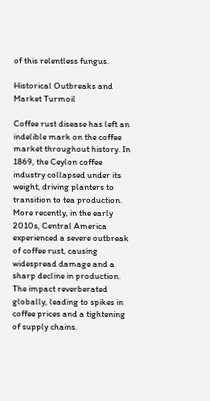of this relentless fungus.

Historical Outbreaks and Market Turmoil

Coffee rust disease has left an indelible mark on the coffee market throughout history. In 1869, the Ceylon coffee industry collapsed under its weight, driving planters to transition to tea production. More recently, in the early 2010s, Central America experienced a severe outbreak of coffee rust, causing widespread damage and a sharp decline in production. The impact reverberated globally, leading to spikes in coffee prices and a tightening of supply chains.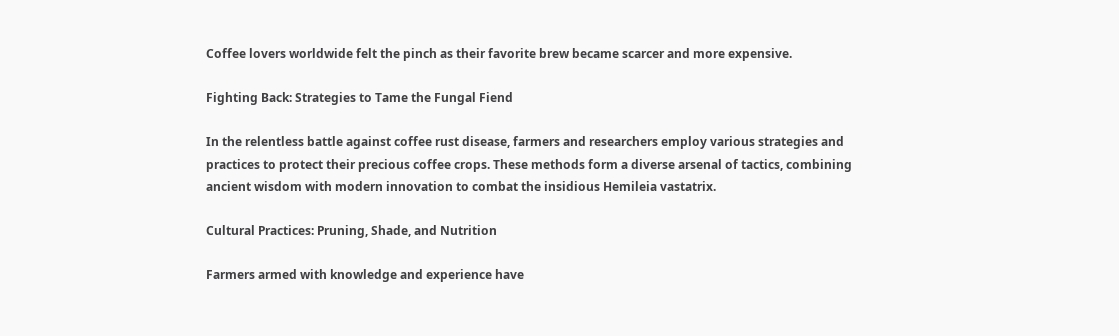Coffee lovers worldwide felt the pinch as their favorite brew became scarcer and more expensive.

Fighting Back: Strategies to Tame the Fungal Fiend

In the relentless battle against coffee rust disease, farmers and researchers employ various strategies and practices to protect their precious coffee crops. These methods form a diverse arsenal of tactics, combining ancient wisdom with modern innovation to combat the insidious Hemileia vastatrix.

Cultural Practices: Pruning, Shade, and Nutrition

Farmers armed with knowledge and experience have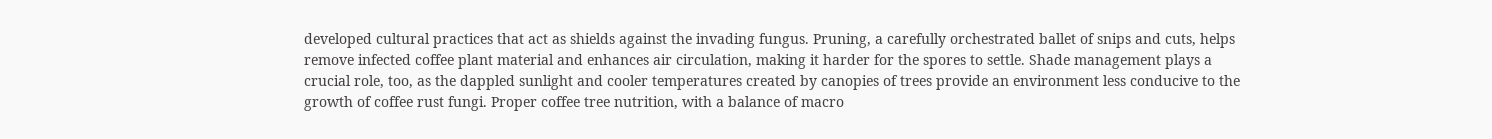developed cultural practices that act as shields against the invading fungus. Pruning, a carefully orchestrated ballet of snips and cuts, helps remove infected coffee plant material and enhances air circulation, making it harder for the spores to settle. Shade management plays a crucial role, too, as the dappled sunlight and cooler temperatures created by canopies of trees provide an environment less conducive to the growth of coffee rust fungi. Proper coffee tree nutrition, with a balance of macro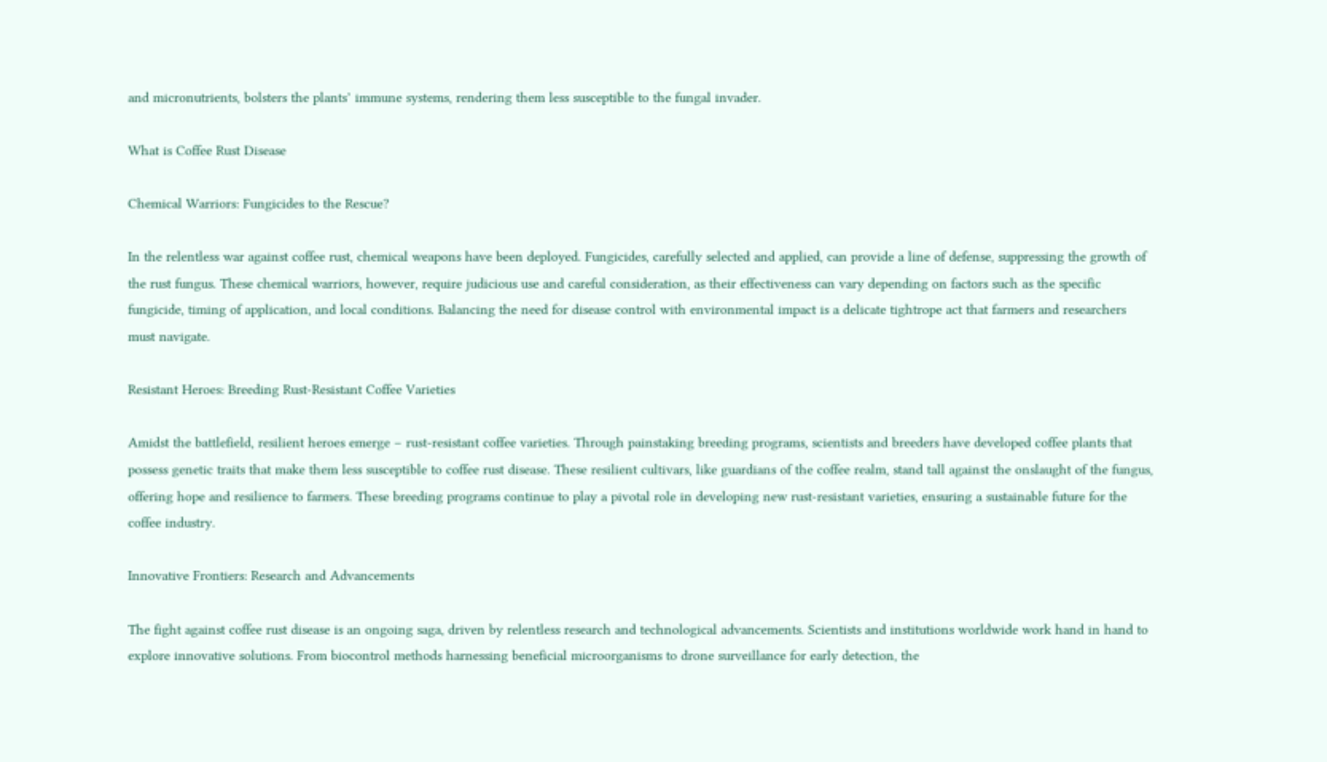and micronutrients, bolsters the plants’ immune systems, rendering them less susceptible to the fungal invader.

What is Coffee Rust Disease

Chemical Warriors: Fungicides to the Rescue?

In the relentless war against coffee rust, chemical weapons have been deployed. Fungicides, carefully selected and applied, can provide a line of defense, suppressing the growth of the rust fungus. These chemical warriors, however, require judicious use and careful consideration, as their effectiveness can vary depending on factors such as the specific fungicide, timing of application, and local conditions. Balancing the need for disease control with environmental impact is a delicate tightrope act that farmers and researchers must navigate.

Resistant Heroes: Breeding Rust-Resistant Coffee Varieties

Amidst the battlefield, resilient heroes emerge – rust-resistant coffee varieties. Through painstaking breeding programs, scientists and breeders have developed coffee plants that possess genetic traits that make them less susceptible to coffee rust disease. These resilient cultivars, like guardians of the coffee realm, stand tall against the onslaught of the fungus, offering hope and resilience to farmers. These breeding programs continue to play a pivotal role in developing new rust-resistant varieties, ensuring a sustainable future for the coffee industry.

Innovative Frontiers: Research and Advancements

The fight against coffee rust disease is an ongoing saga, driven by relentless research and technological advancements. Scientists and institutions worldwide work hand in hand to explore innovative solutions. From biocontrol methods harnessing beneficial microorganisms to drone surveillance for early detection, the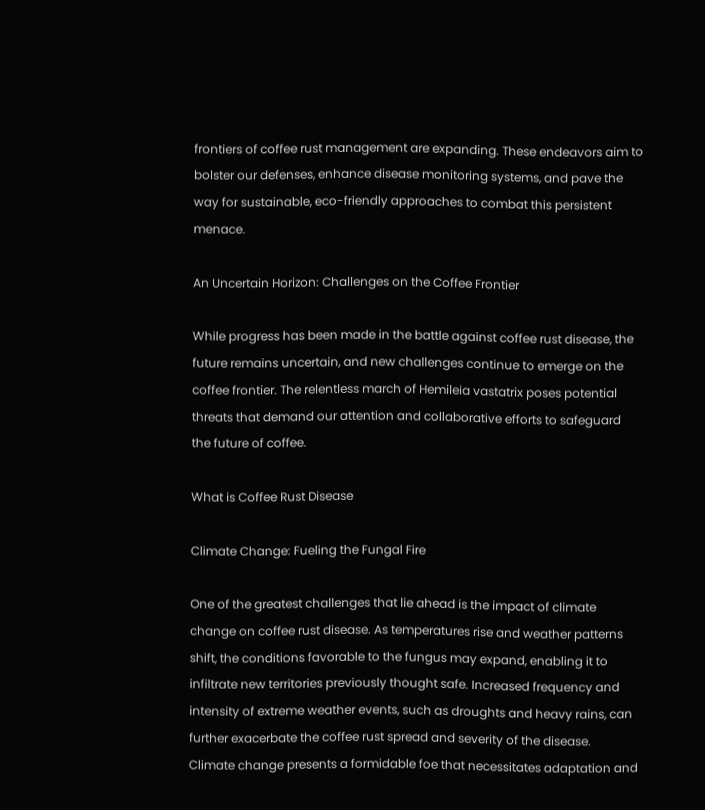frontiers of coffee rust management are expanding. These endeavors aim to bolster our defenses, enhance disease monitoring systems, and pave the way for sustainable, eco-friendly approaches to combat this persistent menace.

An Uncertain Horizon: Challenges on the Coffee Frontier

While progress has been made in the battle against coffee rust disease, the future remains uncertain, and new challenges continue to emerge on the coffee frontier. The relentless march of Hemileia vastatrix poses potential threats that demand our attention and collaborative efforts to safeguard the future of coffee.

What is Coffee Rust Disease

Climate Change: Fueling the Fungal Fire

One of the greatest challenges that lie ahead is the impact of climate change on coffee rust disease. As temperatures rise and weather patterns shift, the conditions favorable to the fungus may expand, enabling it to infiltrate new territories previously thought safe. Increased frequency and intensity of extreme weather events, such as droughts and heavy rains, can further exacerbate the coffee rust spread and severity of the disease. Climate change presents a formidable foe that necessitates adaptation and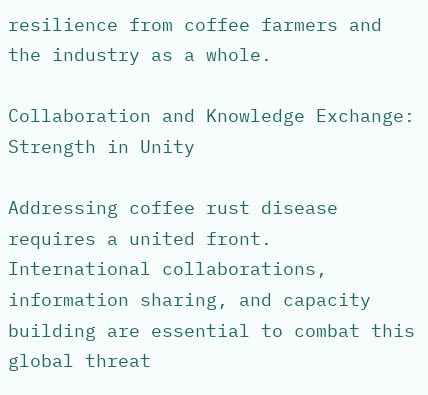resilience from coffee farmers and the industry as a whole.

Collaboration and Knowledge Exchange: Strength in Unity

Addressing coffee rust disease requires a united front. International collaborations, information sharing, and capacity building are essential to combat this global threat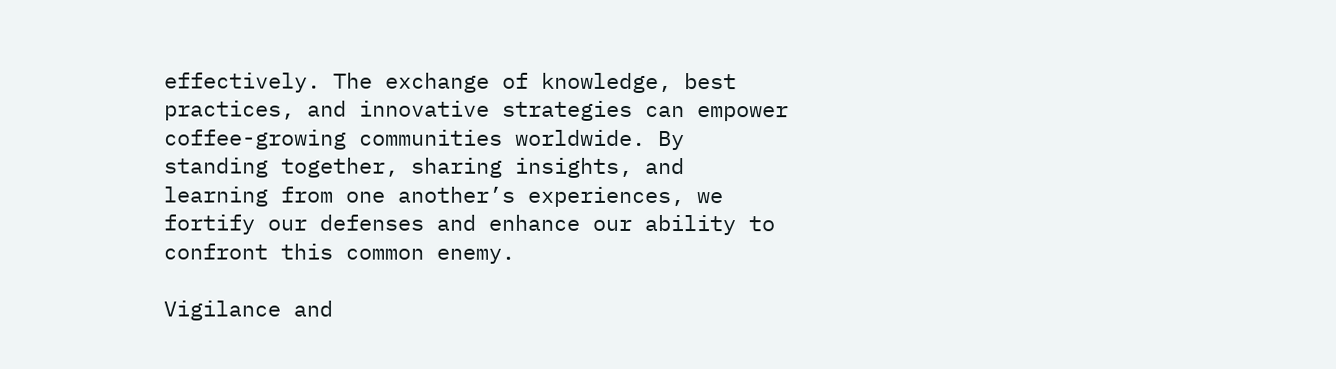effectively. The exchange of knowledge, best practices, and innovative strategies can empower coffee-growing communities worldwide. By standing together, sharing insights, and learning from one another’s experiences, we fortify our defenses and enhance our ability to confront this common enemy.

Vigilance and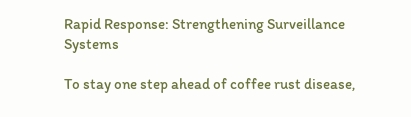Rapid Response: Strengthening Surveillance Systems

To stay one step ahead of coffee rust disease,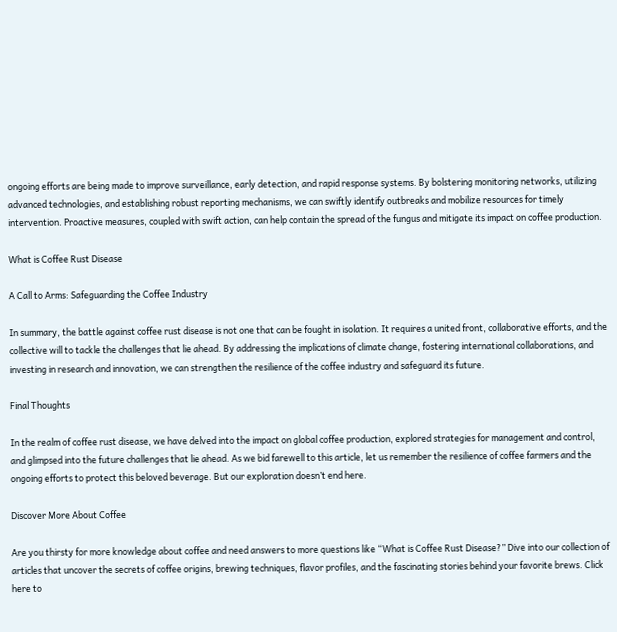ongoing efforts are being made to improve surveillance, early detection, and rapid response systems. By bolstering monitoring networks, utilizing advanced technologies, and establishing robust reporting mechanisms, we can swiftly identify outbreaks and mobilize resources for timely intervention. Proactive measures, coupled with swift action, can help contain the spread of the fungus and mitigate its impact on coffee production.

What is Coffee Rust Disease

A Call to Arms: Safeguarding the Coffee Industry

In summary, the battle against coffee rust disease is not one that can be fought in isolation. It requires a united front, collaborative efforts, and the collective will to tackle the challenges that lie ahead. By addressing the implications of climate change, fostering international collaborations, and investing in research and innovation, we can strengthen the resilience of the coffee industry and safeguard its future.

Final Thoughts

In the realm of coffee rust disease, we have delved into the impact on global coffee production, explored strategies for management and control, and glimpsed into the future challenges that lie ahead. As we bid farewell to this article, let us remember the resilience of coffee farmers and the ongoing efforts to protect this beloved beverage. But our exploration doesn’t end here.

Discover More About Coffee

Are you thirsty for more knowledge about coffee and need answers to more questions like “What is Coffee Rust Disease?” Dive into our collection of articles that uncover the secrets of coffee origins, brewing techniques, flavor profiles, and the fascinating stories behind your favorite brews. Click here to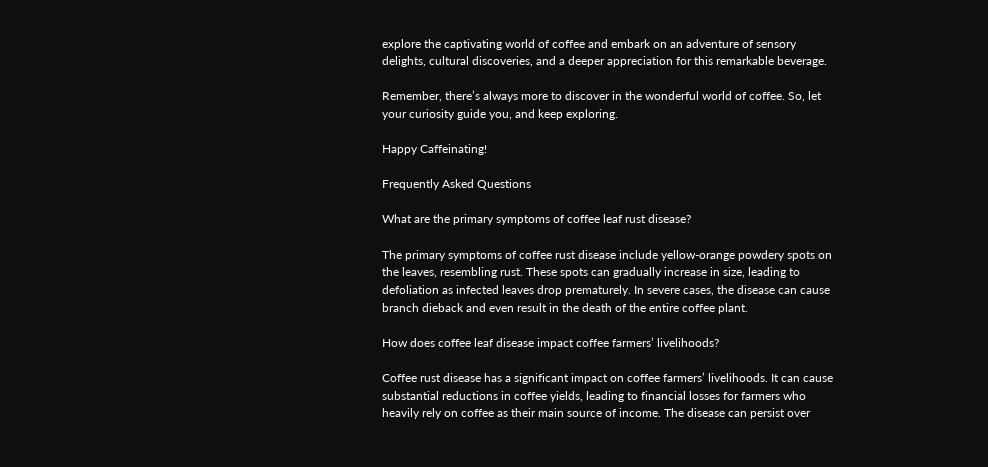explore the captivating world of coffee and embark on an adventure of sensory delights, cultural discoveries, and a deeper appreciation for this remarkable beverage.

Remember, there’s always more to discover in the wonderful world of coffee. So, let your curiosity guide you, and keep exploring.

Happy Caffeinating!

Frequently Asked Questions

What are the primary symptoms of coffee leaf rust disease?

The primary symptoms of coffee rust disease include yellow-orange powdery spots on the leaves, resembling rust. These spots can gradually increase in size, leading to defoliation as infected leaves drop prematurely. In severe cases, the disease can cause branch dieback and even result in the death of the entire coffee plant.

How does coffee leaf disease impact coffee farmers’ livelihoods?

Coffee rust disease has a significant impact on coffee farmers’ livelihoods. It can cause substantial reductions in coffee yields, leading to financial losses for farmers who heavily rely on coffee as their main source of income. The disease can persist over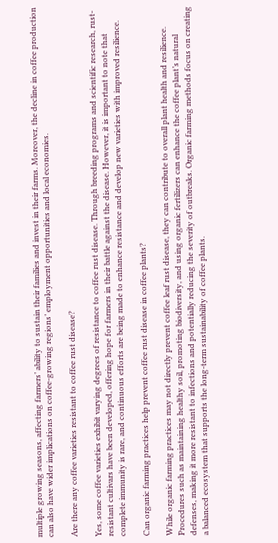multiple growing seasons, affecting farmers’ ability to sustain their families and invest in their farms. Moreover, the decline in coffee production can also have wider implications on coffee-growing regions’ employment opportunities and local economies.

Are there any coffee varieties resistant to coffee rust disease?

Yes, some coffee varieties exhibit varying degrees of resistance to coffee rust disease. Through breeding programs and scientific research, rust-resistant cultivars have been developed, offering hope for farmers in their battle against the disease. However, it is important to note that complete immunity is rare, and continuous efforts are being made to enhance resistance and develop new varieties with improved resilience.

Can organic farming practices help prevent coffee rust disease in coffee plants?

While organic farming practices may not directly prevent coffee leaf rust disease, they can contribute to overall plant health and resilience. Procedures such as maintaining healthy soil, promoting biodiversity, and using organic fertilizers can enhance the coffee plant’s natural defenses, making it more resistant to infections and potentially reducing the severity of outbreaks. Organic farming methods focus on creating a balanced ecosystem that supports the long-term sustainability of coffee plants.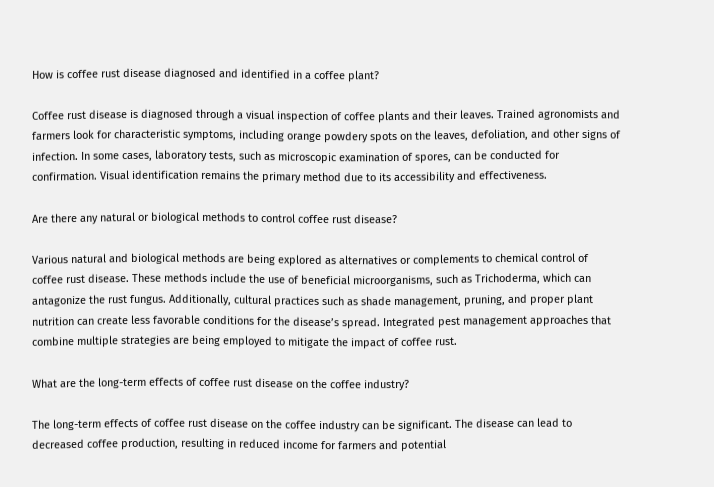How is coffee rust disease diagnosed and identified in a coffee plant?

Coffee rust disease is diagnosed through a visual inspection of coffee plants and their leaves. Trained agronomists and farmers look for characteristic symptoms, including orange powdery spots on the leaves, defoliation, and other signs of infection. In some cases, laboratory tests, such as microscopic examination of spores, can be conducted for confirmation. Visual identification remains the primary method due to its accessibility and effectiveness.

Are there any natural or biological methods to control coffee rust disease?

Various natural and biological methods are being explored as alternatives or complements to chemical control of coffee rust disease. These methods include the use of beneficial microorganisms, such as Trichoderma, which can antagonize the rust fungus. Additionally, cultural practices such as shade management, pruning, and proper plant nutrition can create less favorable conditions for the disease’s spread. Integrated pest management approaches that combine multiple strategies are being employed to mitigate the impact of coffee rust.

What are the long-term effects of coffee rust disease on the coffee industry?

The long-term effects of coffee rust disease on the coffee industry can be significant. The disease can lead to decreased coffee production, resulting in reduced income for farmers and potential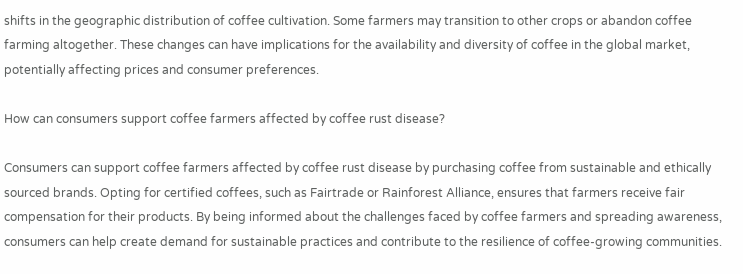shifts in the geographic distribution of coffee cultivation. Some farmers may transition to other crops or abandon coffee farming altogether. These changes can have implications for the availability and diversity of coffee in the global market, potentially affecting prices and consumer preferences.

How can consumers support coffee farmers affected by coffee rust disease?

Consumers can support coffee farmers affected by coffee rust disease by purchasing coffee from sustainable and ethically sourced brands. Opting for certified coffees, such as Fairtrade or Rainforest Alliance, ensures that farmers receive fair compensation for their products. By being informed about the challenges faced by coffee farmers and spreading awareness, consumers can help create demand for sustainable practices and contribute to the resilience of coffee-growing communities.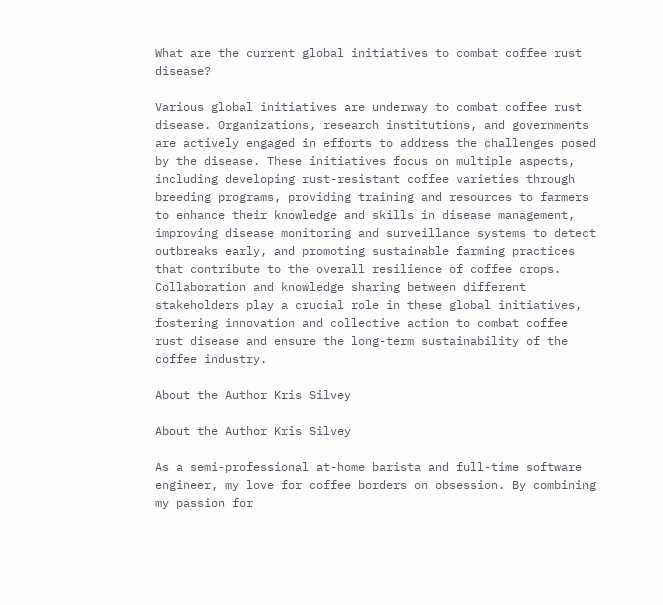What are the current global initiatives to combat coffee rust disease?

Various global initiatives are underway to combat coffee rust disease. Organizations, research institutions, and governments are actively engaged in efforts to address the challenges posed by the disease. These initiatives focus on multiple aspects, including developing rust-resistant coffee varieties through breeding programs, providing training and resources to farmers to enhance their knowledge and skills in disease management, improving disease monitoring and surveillance systems to detect outbreaks early, and promoting sustainable farming practices that contribute to the overall resilience of coffee crops. Collaboration and knowledge sharing between different stakeholders play a crucial role in these global initiatives, fostering innovation and collective action to combat coffee rust disease and ensure the long-term sustainability of the coffee industry.

About the Author Kris Silvey

About the Author Kris Silvey

As a semi-professional at-home barista and full-time software engineer, my love for coffee borders on obsession. By combining my passion for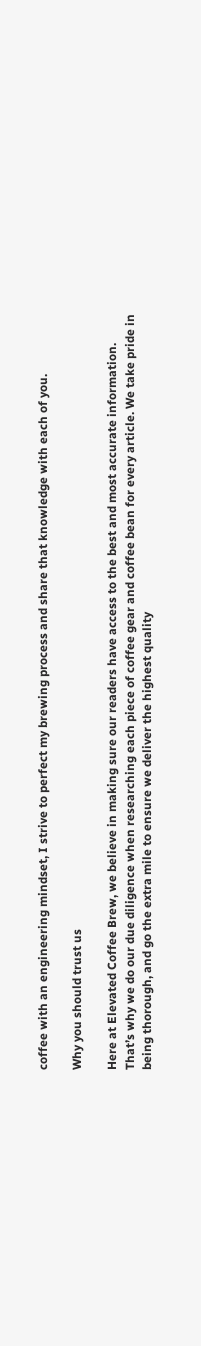coffee with an engineering mindset, I strive to perfect my brewing process and share that knowledge with each of you.

Why you should trust us

Here at Elevated Coffee Brew, we believe in making sure our readers have access to the best and most accurate information. That’s why we do our due diligence when researching each piece of coffee gear and coffee bean for every article. We take pride in being thorough, and go the extra mile to ensure we deliver the highest quality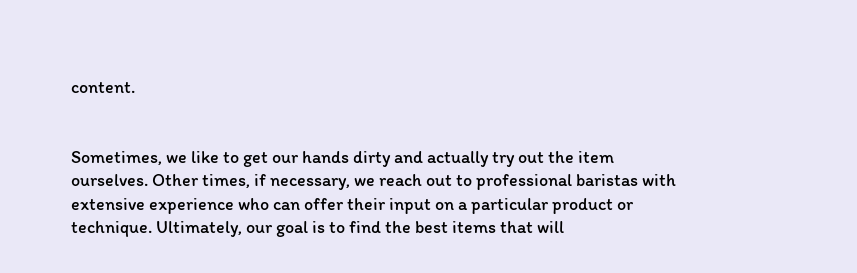content.


Sometimes, we like to get our hands dirty and actually try out the item ourselves. Other times, if necessary, we reach out to professional baristas with extensive experience who can offer their input on a particular product or technique. Ultimately, our goal is to find the best items that will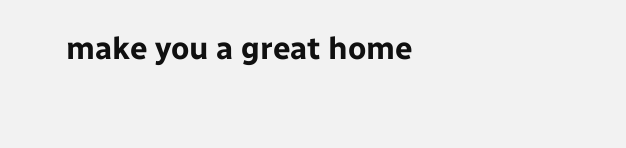make you a great home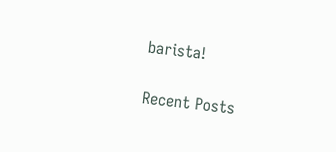barista!

Recent Posts